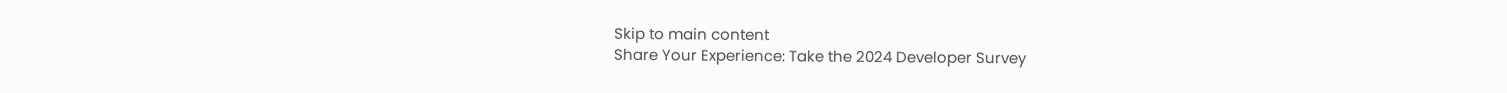Skip to main content
Share Your Experience: Take the 2024 Developer Survey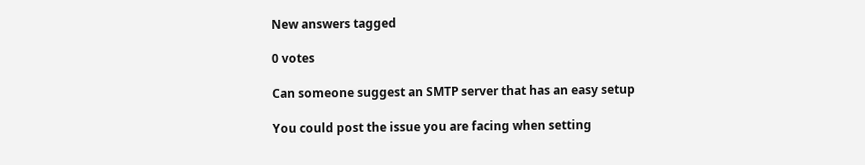New answers tagged

0 votes

Can someone suggest an SMTP server that has an easy setup

You could post the issue you are facing when setting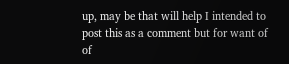up, may be that will help I intended to post this as a comment but for want of of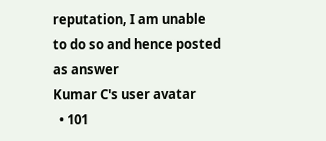reputation, I am unable to do so and hence posted as answer
Kumar C's user avatar
  • 101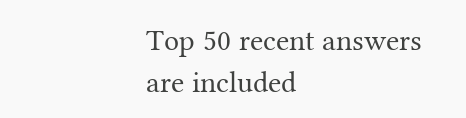Top 50 recent answers are included